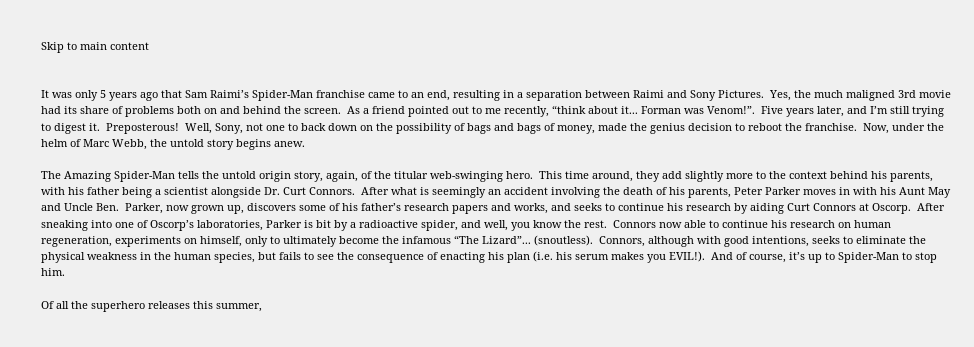Skip to main content


It was only 5 years ago that Sam Raimi’s Spider-Man franchise came to an end, resulting in a separation between Raimi and Sony Pictures.  Yes, the much maligned 3rd movie had its share of problems both on and behind the screen.  As a friend pointed out to me recently, “think about it... Forman was Venom!”.  Five years later, and I’m still trying to digest it.  Preposterous!  Well, Sony, not one to back down on the possibility of bags and bags of money, made the genius decision to reboot the franchise.  Now, under the helm of Marc Webb, the untold story begins anew.

The Amazing Spider-Man tells the untold origin story, again, of the titular web-swinging hero.  This time around, they add slightly more to the context behind his parents, with his father being a scientist alongside Dr. Curt Connors.  After what is seemingly an accident involving the death of his parents, Peter Parker moves in with his Aunt May and Uncle Ben.  Parker, now grown up, discovers some of his father’s research papers and works, and seeks to continue his research by aiding Curt Connors at Oscorp.  After sneaking into one of Oscorp’s laboratories, Parker is bit by a radioactive spider, and well, you know the rest.  Connors now able to continue his research on human regeneration, experiments on himself, only to ultimately become the infamous “The Lizard”... (snoutless).  Connors, although with good intentions, seeks to eliminate the physical weakness in the human species, but fails to see the consequence of enacting his plan (i.e. his serum makes you EVIL!).  And of course, it’s up to Spider-Man to stop him.

Of all the superhero releases this summer,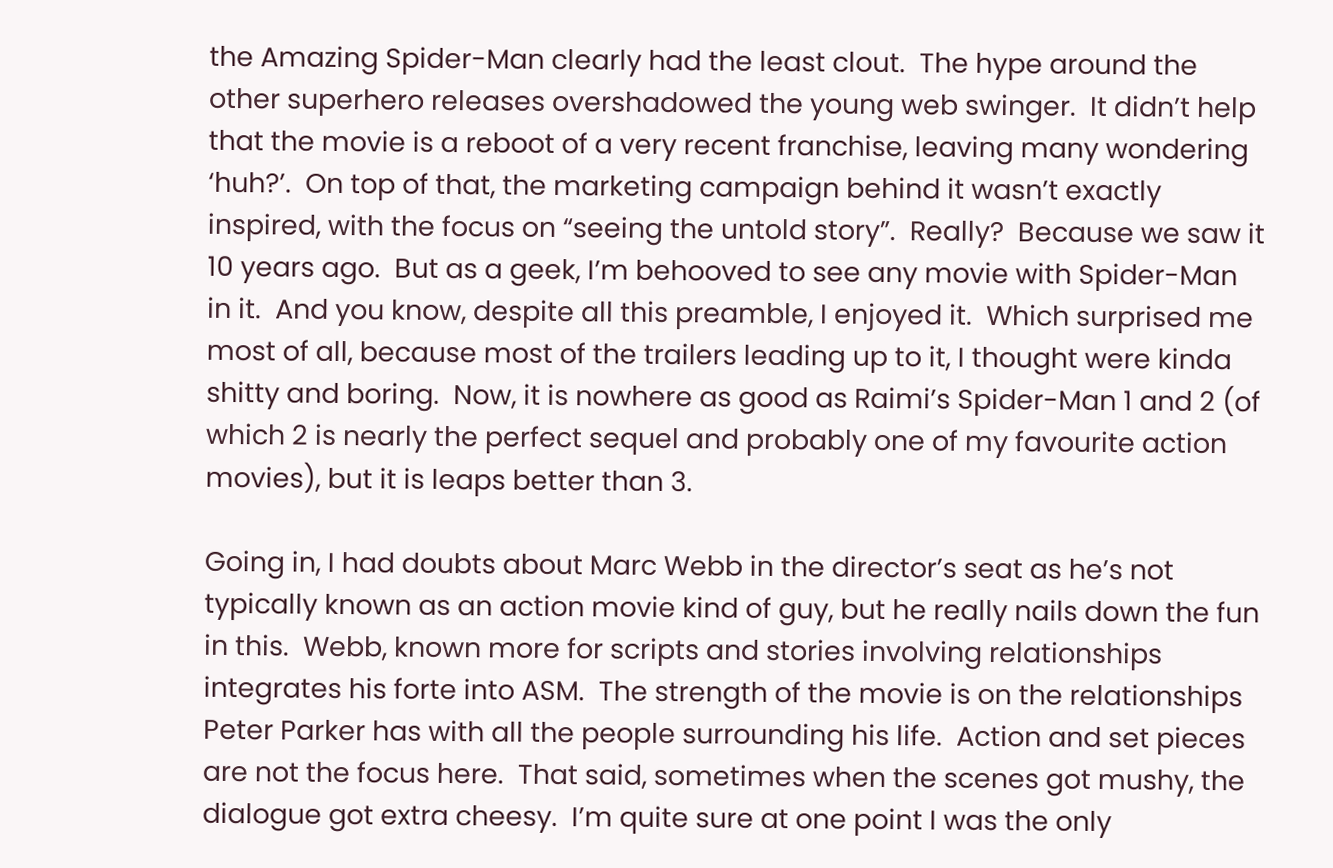the Amazing Spider-Man clearly had the least clout.  The hype around the other superhero releases overshadowed the young web swinger.  It didn’t help that the movie is a reboot of a very recent franchise, leaving many wondering ‘huh?’.  On top of that, the marketing campaign behind it wasn’t exactly inspired, with the focus on “seeing the untold story”.  Really?  Because we saw it 10 years ago.  But as a geek, I’m behooved to see any movie with Spider-Man in it.  And you know, despite all this preamble, I enjoyed it.  Which surprised me most of all, because most of the trailers leading up to it, I thought were kinda shitty and boring.  Now, it is nowhere as good as Raimi’s Spider-Man 1 and 2 (of which 2 is nearly the perfect sequel and probably one of my favourite action movies), but it is leaps better than 3.

Going in, I had doubts about Marc Webb in the director’s seat as he’s not typically known as an action movie kind of guy, but he really nails down the fun in this.  Webb, known more for scripts and stories involving relationships integrates his forte into ASM.  The strength of the movie is on the relationships Peter Parker has with all the people surrounding his life.  Action and set pieces are not the focus here.  That said, sometimes when the scenes got mushy, the dialogue got extra cheesy.  I’m quite sure at one point I was the only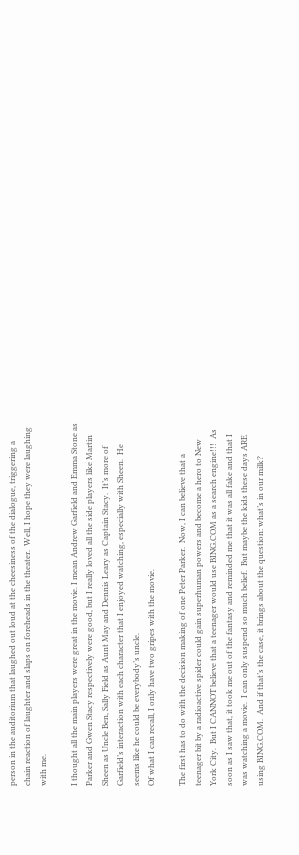person in the auditorium that laughed out loud at the cheesiness of the dialogue, triggering a chain reaction of laughter and slaps on foreheads in the theater.  Well, I hope they were laughing with me.

I thought all the main players were great in the movie. I mean Andrew Garfield and Emma Stone as Parker and Gwen Stacy respectively were good, but I really loved all the side players like Martin Sheen as Uncle Ben, Sally Field as Aunt May and Dennis Leary as Captain Stacy.  It’s more of Garfield’s interaction with each character that I enjoyed watching, especially with Sheen.  He seems like he could be everybody’s uncle.
Of what I can recall, I only have two gripes with the movie.

The first has to do with the decision making of one Peter Parker.  Now, I can believe that a teenager bit by a radioactive spider could gain superhuman powers and become a hero to New York City.  But I CANNOT believe that a teenager would use BING.COM as a search engine!!!  As soon as I saw that, it took me out of the fantasy and reminded me that it was all fake and that I was watching a movie.  I can only suspend so much belief.  But maybe the kids these days ARE using BING.COM.  And if that’s the case, it brings about the question: what’s in our milk?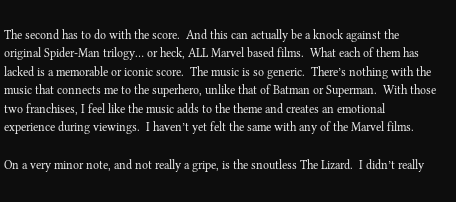The second has to do with the score.  And this can actually be a knock against the original Spider-Man trilogy… or heck, ALL Marvel based films.  What each of them has lacked is a memorable or iconic score.  The music is so generic.  There’s nothing with the music that connects me to the superhero, unlike that of Batman or Superman.  With those two franchises, I feel like the music adds to the theme and creates an emotional experience during viewings.  I haven’t yet felt the same with any of the Marvel films.

On a very minor note, and not really a gripe, is the snoutless The Lizard.  I didn’t really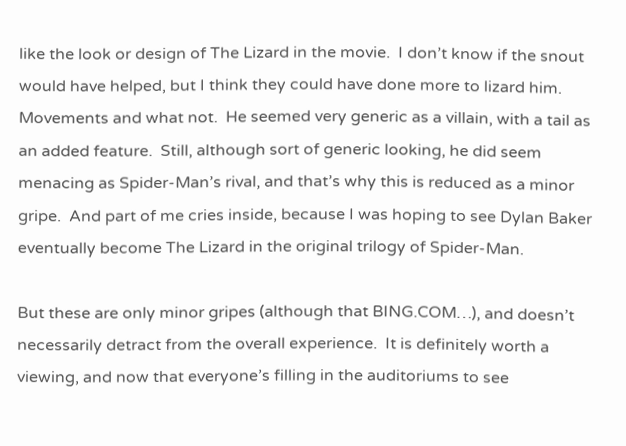like the look or design of The Lizard in the movie.  I don’t know if the snout would have helped, but I think they could have done more to lizard him.  Movements and what not.  He seemed very generic as a villain, with a tail as an added feature.  Still, although sort of generic looking, he did seem menacing as Spider-Man’s rival, and that’s why this is reduced as a minor gripe.  And part of me cries inside, because I was hoping to see Dylan Baker eventually become The Lizard in the original trilogy of Spider-Man.

But these are only minor gripes (although that BING.COM…), and doesn’t necessarily detract from the overall experience.  It is definitely worth a viewing, and now that everyone’s filling in the auditoriums to see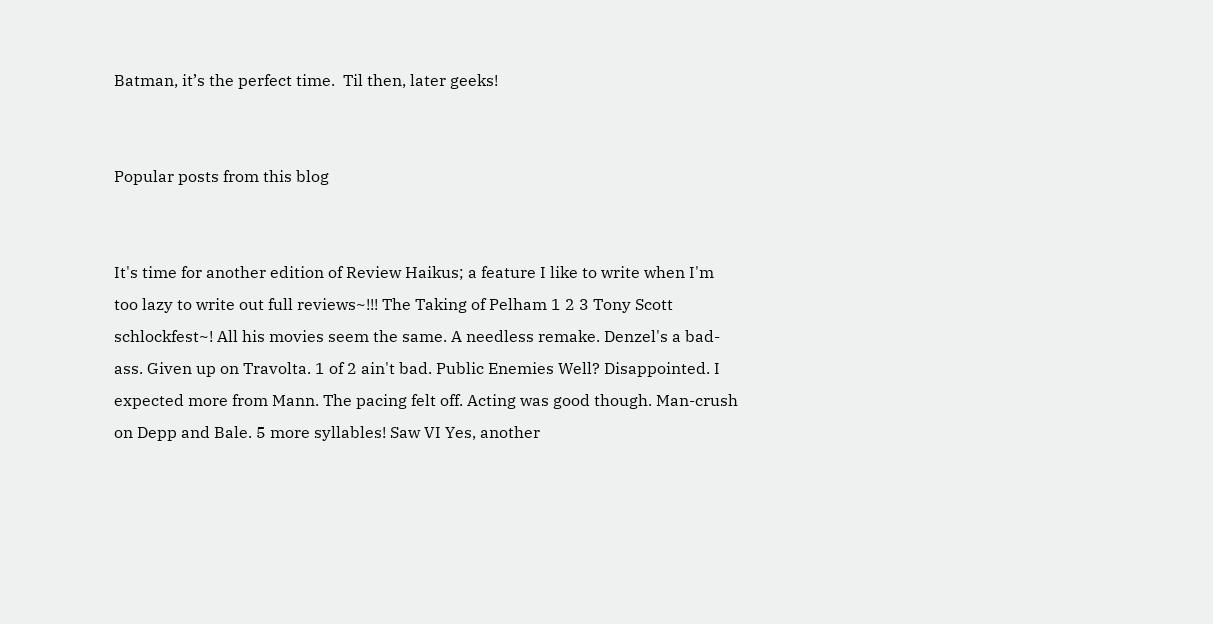Batman, it’s the perfect time.  Til then, later geeks!


Popular posts from this blog


It's time for another edition of Review Haikus; a feature I like to write when I'm too lazy to write out full reviews~!!! The Taking of Pelham 1 2 3 Tony Scott schlockfest~! All his movies seem the same. A needless remake. Denzel's a bad-ass. Given up on Travolta. 1 of 2 ain't bad. Public Enemies Well? Disappointed. I expected more from Mann. The pacing felt off. Acting was good though. Man-crush on Depp and Bale. 5 more syllables! Saw VI Yes, another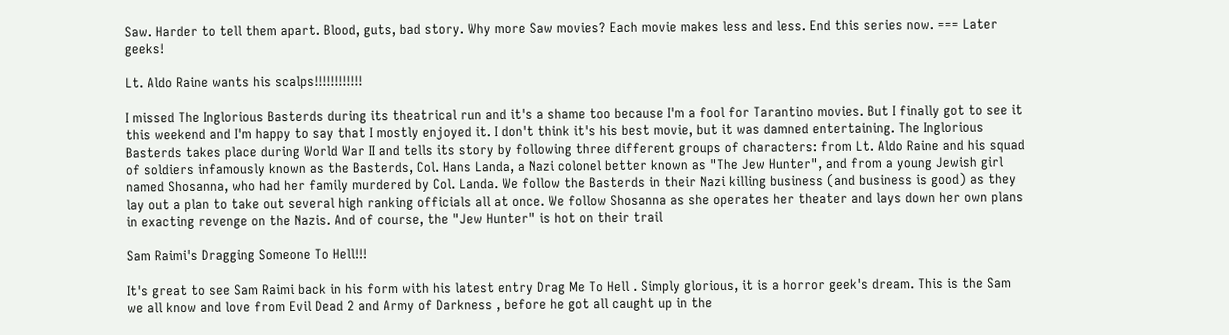Saw. Harder to tell them apart. Blood, guts, bad story. Why more Saw movies? Each movie makes less and less. End this series now. === Later geeks!

Lt. Aldo Raine wants his scalps!!!!!!!!!!!!

I missed The Inglorious Basterds during its theatrical run and it's a shame too because I'm a fool for Tarantino movies. But I finally got to see it this weekend and I'm happy to say that I mostly enjoyed it. I don't think it's his best movie, but it was damned entertaining. The Inglorious Basterds takes place during World War II and tells its story by following three different groups of characters: from Lt. Aldo Raine and his squad of soldiers infamously known as the Basterds, Col. Hans Landa, a Nazi colonel better known as "The Jew Hunter", and from a young Jewish girl named Shosanna, who had her family murdered by Col. Landa. We follow the Basterds in their Nazi killing business (and business is good) as they lay out a plan to take out several high ranking officials all at once. We follow Shosanna as she operates her theater and lays down her own plans in exacting revenge on the Nazis. And of course, the "Jew Hunter" is hot on their trail

Sam Raimi's Dragging Someone To Hell!!!

It's great to see Sam Raimi back in his form with his latest entry Drag Me To Hell . Simply glorious, it is a horror geek's dream. This is the Sam we all know and love from Evil Dead 2 and Army of Darkness , before he got all caught up in the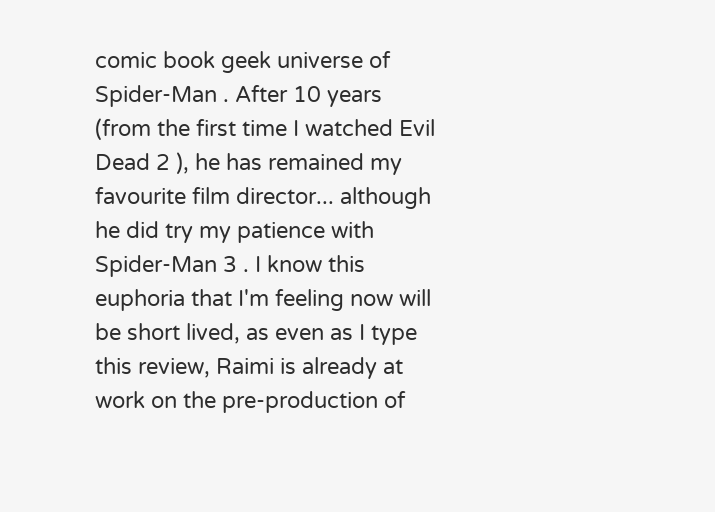comic book geek universe of Spider-Man . After 10 years (from the first time I watched Evil Dead 2 ), he has remained my favourite film director... although he did try my patience with Spider-Man 3 . I know this euphoria that I'm feeling now will be short lived, as even as I type this review, Raimi is already at work on the pre-production of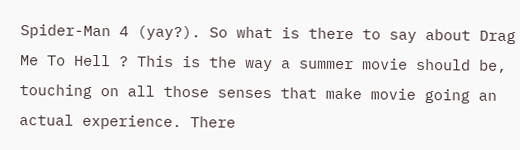Spider-Man 4 (yay?). So what is there to say about Drag Me To Hell ? This is the way a summer movie should be, touching on all those senses that make movie going an actual experience. There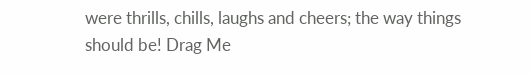were thrills, chills, laughs and cheers; the way things should be! Drag Me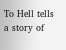To Hell tells a story of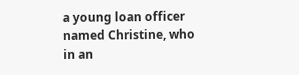a young loan officer named Christine, who in an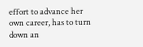effort to advance her own career, has to turn down an